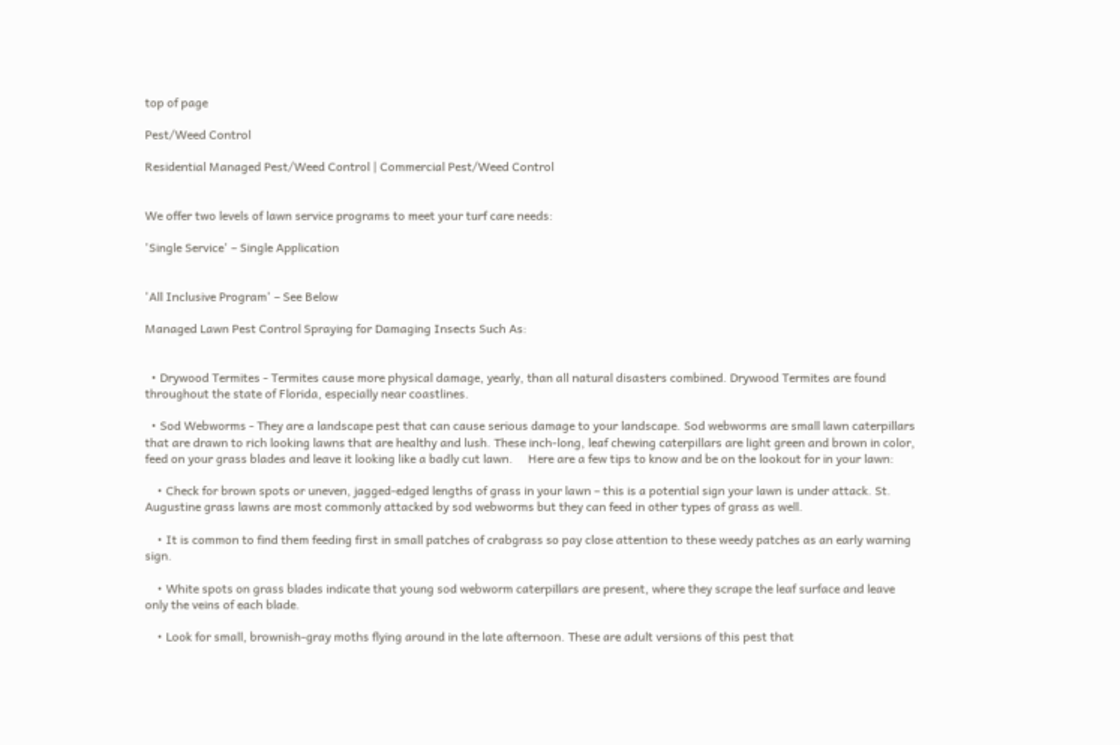top of page

Pest/Weed Control

Residential Managed Pest/Weed Control | Commercial Pest/Weed Control


We offer two levels of lawn service programs to meet your turf care needs:

'Single Service' – Single Application


'All Inclusive Program' – See Below

Managed Lawn Pest Control Spraying for Damaging Insects Such As:


  • Drywood Termites - Termites cause more physical damage, yearly, than all natural disasters combined. Drywood Termites are found throughout the state of Florida, especially near coastlines.

  • Sod Webworms - They are a landscape pest that can cause serious damage to your landscape. Sod webworms are small lawn caterpillars that are drawn to rich looking lawns that are healthy and lush. These inch-long, leaf chewing caterpillars are light green and brown in color, feed on your grass blades and leave it looking like a badly cut lawn.     Here are a few tips to know and be on the lookout for in your lawn:

    • Check for brown spots or uneven, jagged-edged lengths of grass in your lawn – this is a potential sign your lawn is under attack. St. Augustine grass lawns are most commonly attacked by sod webworms but they can feed in other types of grass as well.

    • It is common to find them feeding first in small patches of crabgrass so pay close attention to these weedy patches as an early warning sign.

    • White spots on grass blades indicate that young sod webworm caterpillars are present, where they scrape the leaf surface and leave only the veins of each blade.

    • Look for small, brownish-gray moths flying around in the late afternoon. These are adult versions of this pest that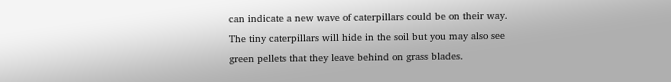can indicate a new wave of caterpillars could be on their way. The tiny caterpillars will hide in the soil but you may also see green pellets that they leave behind on grass blades.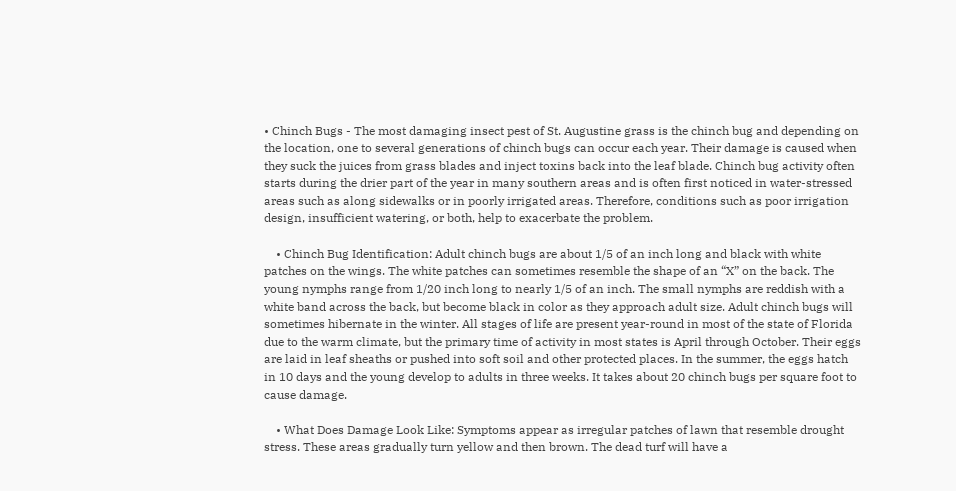• Chinch Bugs - The most damaging insect pest of St. Augustine grass is the chinch bug and depending on the location, one to several generations of chinch bugs can occur each year. Their damage is caused when they suck the juices from grass blades and inject toxins back into the leaf blade. Chinch bug activity often starts during the drier part of the year in many southern areas and is often first noticed in water-stressed areas such as along sidewalks or in poorly irrigated areas. Therefore, conditions such as poor irrigation design, insufficient watering, or both, help to exacerbate the problem.

    • Chinch Bug Identification: Adult chinch bugs are about 1/5 of an inch long and black with white patches on the wings. The white patches can sometimes resemble the shape of an “X” on the back. The young nymphs range from 1/20 inch long to nearly 1/5 of an inch. The small nymphs are reddish with a white band across the back, but become black in color as they approach adult size. Adult chinch bugs will sometimes hibernate in the winter. All stages of life are present year-round in most of the state of Florida due to the warm climate, but the primary time of activity in most states is April through October. Their eggs are laid in leaf sheaths or pushed into soft soil and other protected places. In the summer, the eggs hatch in 10 days and the young develop to adults in three weeks. It takes about 20 chinch bugs per square foot to cause damage.

    • What Does Damage Look Like: Symptoms appear as irregular patches of lawn that resemble drought stress. These areas gradually turn yellow and then brown. The dead turf will have a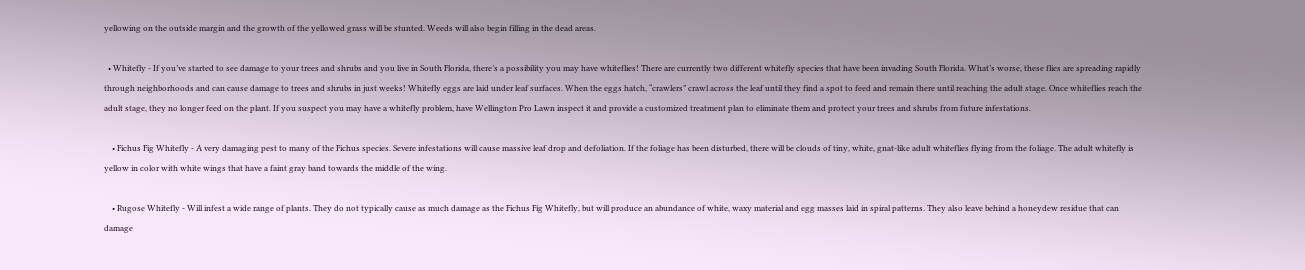yellowing on the outside margin and the growth of the yellowed grass will be stunted. Weeds will also begin filling in the dead areas.

  • Whitefly - If you’ve started to see damage to your trees and shrubs and you live in South Florida, there’s a possibility you may have whiteflies! There are currently two different whitefly species that have been invading South Florida. What’s worse, these flies are spreading rapidly through neighborhoods and can cause damage to trees and shrubs in just weeks! Whitefly eggs are laid under leaf surfaces. When the eggs hatch, “crawlers” crawl across the leaf until they find a spot to feed and remain there until reaching the adult stage. Once whiteflies reach the adult stage, they no longer feed on the plant. If you suspect you may have a whitefly problem, have Wellington Pro Lawn inspect it and provide a customized treatment plan to eliminate them and protect your trees and shrubs from future infestations.

    • Fichus Fig Whitefly - A very damaging pest to many of the Fichus species. Severe infestations will cause massive leaf drop and defoliation. If the foliage has been disturbed, there will be clouds of tiny, white, gnat-like adult whiteflies flying from the foliage. The adult whitefly is yellow in color with white wings that have a faint gray band towards the middle of the wing.

    • Rugose Whitefly - Will infest a wide range of plants. They do not typically cause as much damage as the Fichus Fig Whitefly, but will produce an abundance of white, waxy material and egg masses laid in spiral patterns. They also leave behind a honeydew residue that can damage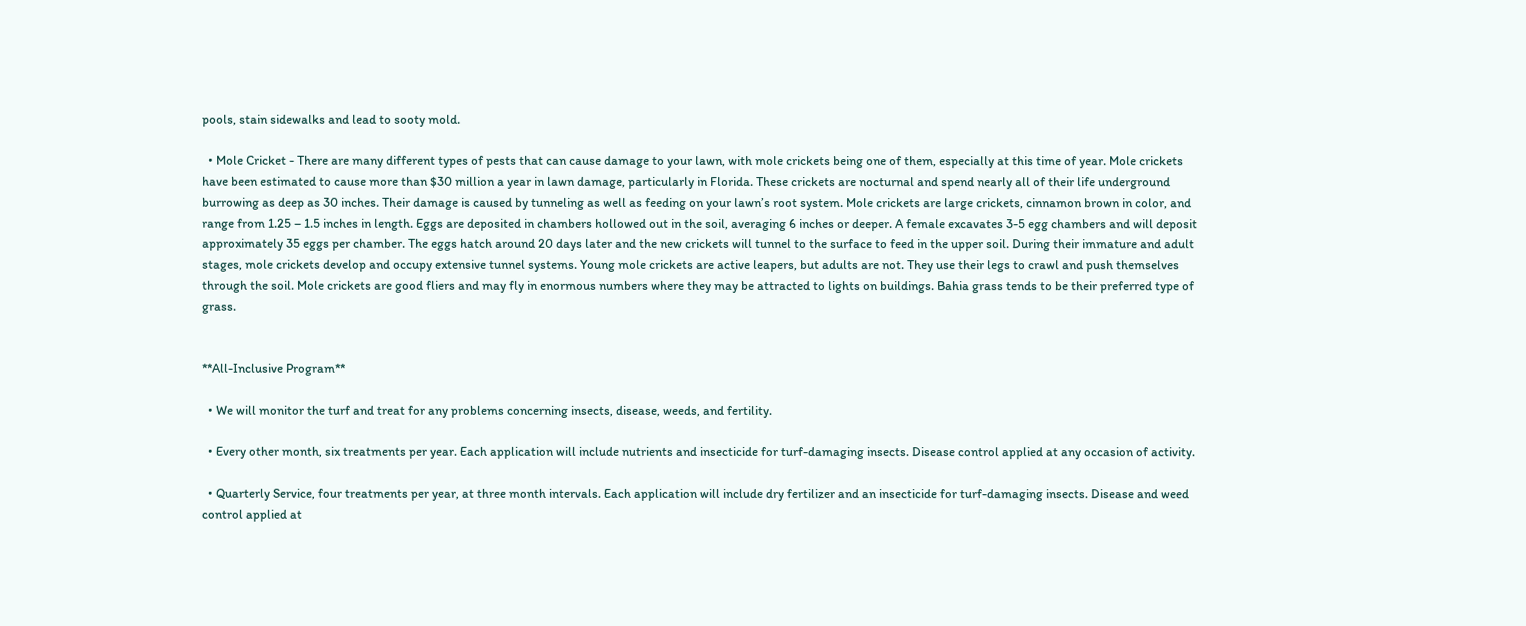pools, stain sidewalks and lead to sooty mold.

  • Mole Cricket - There are many different types of pests that can cause damage to your lawn, with mole crickets being one of them, especially at this time of year. Mole crickets have been estimated to cause more than $30 million a year in lawn damage, particularly in Florida. These crickets are nocturnal and spend nearly all of their life underground burrowing as deep as 30 inches. Their damage is caused by tunneling as well as feeding on your lawn’s root system. Mole crickets are large crickets, cinnamon brown in color, and range from 1.25 – 1.5 inches in length. Eggs are deposited in chambers hollowed out in the soil, averaging 6 inches or deeper. A female excavates 3-5 egg chambers and will deposit approximately 35 eggs per chamber. The eggs hatch around 20 days later and the new crickets will tunnel to the surface to feed in the upper soil. During their immature and adult stages, mole crickets develop and occupy extensive tunnel systems. Young mole crickets are active leapers, but adults are not. They use their legs to crawl and push themselves through the soil. Mole crickets are good fliers and may fly in enormous numbers where they may be attracted to lights on buildings. Bahia grass tends to be their preferred type of grass.


**All-Inclusive Program**

  • We will monitor the turf and treat for any problems concerning insects, disease, weeds, and fertility.

  • Every other month, six treatments per year. Each application will include nutrients and insecticide for turf-damaging insects. Disease control applied at any occasion of activity.

  • Quarterly Service, four treatments per year, at three month intervals. Each application will include dry fertilizer and an insecticide for turf-damaging insects. Disease and weed control applied at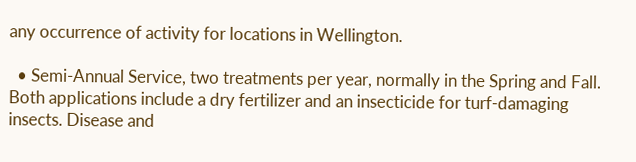any occurrence of activity for locations in Wellington.

  • Semi-Annual Service, two treatments per year, normally in the Spring and Fall. Both applications include a dry fertilizer and an insecticide for turf-damaging insects. Disease and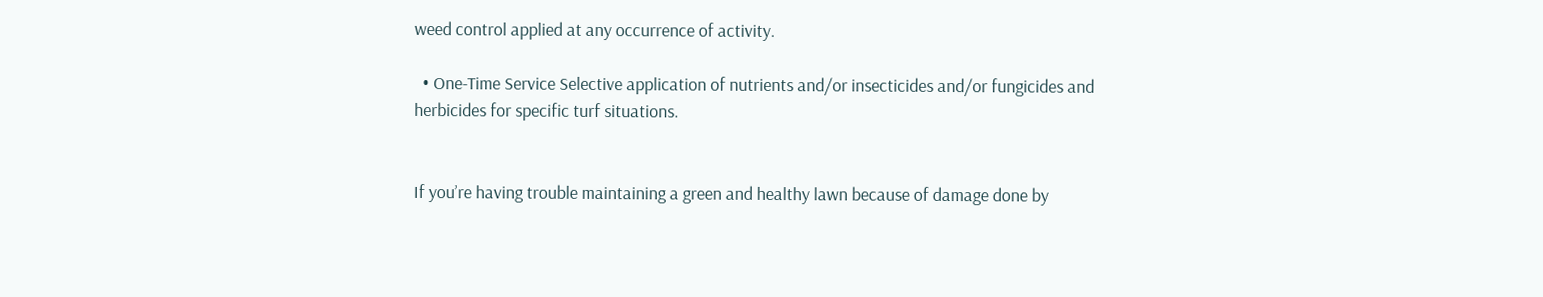weed control applied at any occurrence of activity.

  • One-Time Service Selective application of nutrients and/or insecticides and/or fungicides and herbicides for specific turf situations.


If you’re having trouble maintaining a green and healthy lawn because of damage done by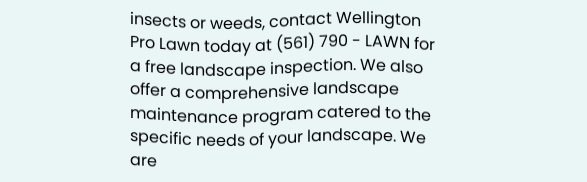insects or weeds, contact Wellington Pro Lawn today at (561) 790 - LAWN for a free landscape inspection. We also offer a comprehensive landscape maintenance program catered to the specific needs of your landscape. We are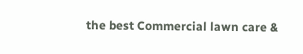the best Commercial lawn care &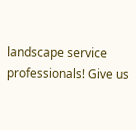landscape service professionals! Give us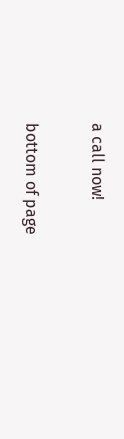a call now!

bottom of page